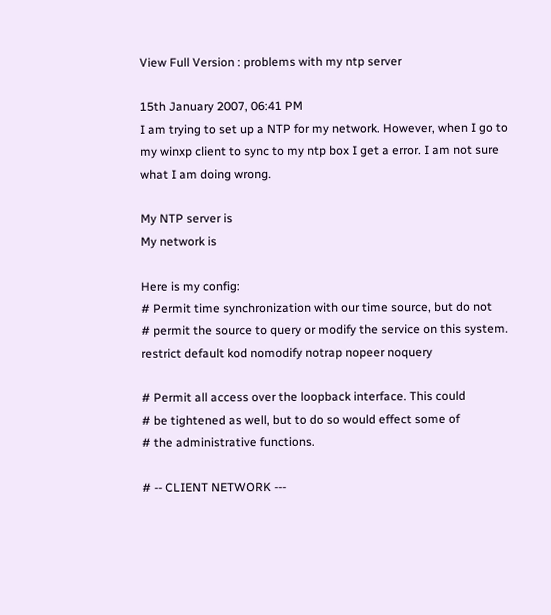View Full Version : problems with my ntp server

15th January 2007, 06:41 PM
I am trying to set up a NTP for my network. However, when I go to my winxp client to sync to my ntp box I get a error. I am not sure what I am doing wrong.

My NTP server is
My network is

Here is my config:
# Permit time synchronization with our time source, but do not
# permit the source to query or modify the service on this system.
restrict default kod nomodify notrap nopeer noquery

# Permit all access over the loopback interface. This could
# be tightened as well, but to do so would effect some of
# the administrative functions.

# -- CLIENT NETWORK ---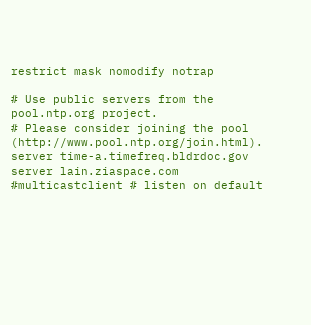restrict mask nomodify notrap

# Use public servers from the pool.ntp.org project.
# Please consider joining the pool (http://www.pool.ntp.org/join.html).
server time-a.timefreq.bldrdoc.gov
server lain.ziaspace.com
#multicastclient # listen on default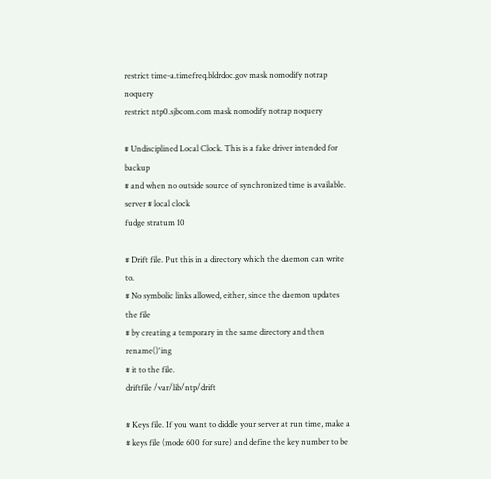restrict time-a.timefreq.bldrdoc.gov mask nomodify notrap noquery
restrict ntp0.sjbcom.com mask nomodify notrap noquery

# Undisciplined Local Clock. This is a fake driver intended for backup
# and when no outside source of synchronized time is available.
server # local clock
fudge stratum 10

# Drift file. Put this in a directory which the daemon can write to.
# No symbolic links allowed, either, since the daemon updates the file
# by creating a temporary in the same directory and then rename()'ing
# it to the file.
driftfile /var/lib/ntp/drift

# Keys file. If you want to diddle your server at run time, make a
# keys file (mode 600 for sure) and define the key number to be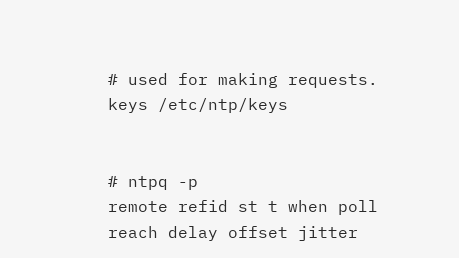# used for making requests.
keys /etc/ntp/keys


# ntpq -p
remote refid st t when poll reach delay offset jitter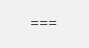===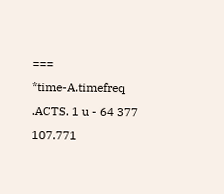===
*time-A.timefreq .ACTS. 1 u - 64 377 107.771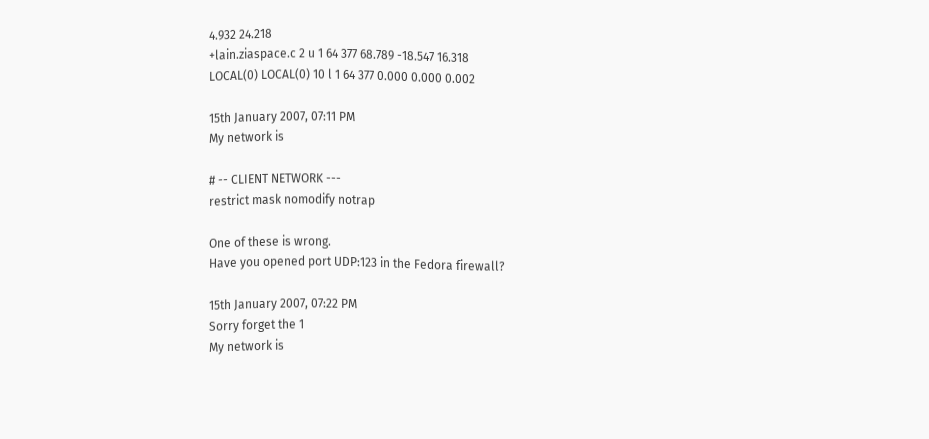4.932 24.218
+lain.ziaspace.c 2 u 1 64 377 68.789 -18.547 16.318
LOCAL(0) LOCAL(0) 10 l 1 64 377 0.000 0.000 0.002

15th January 2007, 07:11 PM
My network is

# -- CLIENT NETWORK ---
restrict mask nomodify notrap

One of these is wrong.
Have you opened port UDP:123 in the Fedora firewall?

15th January 2007, 07:22 PM
Sorry forget the 1
My network is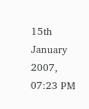15th January 2007, 07:23 PM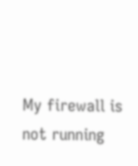My firewall is not running